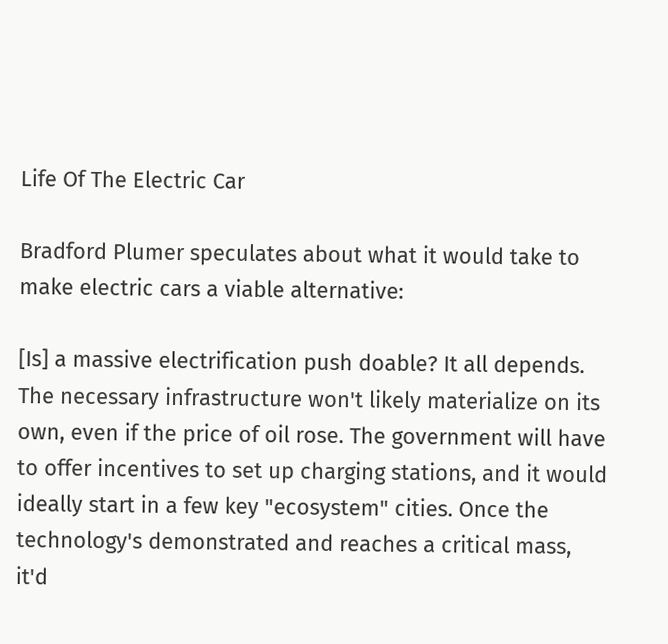Life Of The Electric Car

Bradford Plumer speculates about what it would take to make electric cars a viable alternative:

[Is] a massive electrification push doable? It all depends. The necessary infrastructure won't likely materialize on its own, even if the price of oil rose. The government will have to offer incentives to set up charging stations, and it would ideally start in a few key "ecosystem" cities. Once the technology's demonstrated and reaches a critical mass, it'd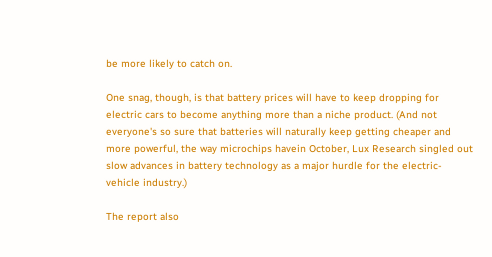be more likely to catch on.

One snag, though, is that battery prices will have to keep dropping for electric cars to become anything more than a niche product. (And not everyone's so sure that batteries will naturally keep getting cheaper and more powerful, the way microchips havein October, Lux Research singled out slow advances in battery technology as a major hurdle for the electric-vehicle industry.)

The report also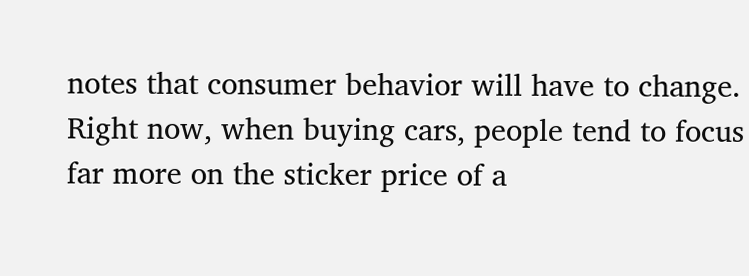notes that consumer behavior will have to change. Right now, when buying cars, people tend to focus far more on the sticker price of a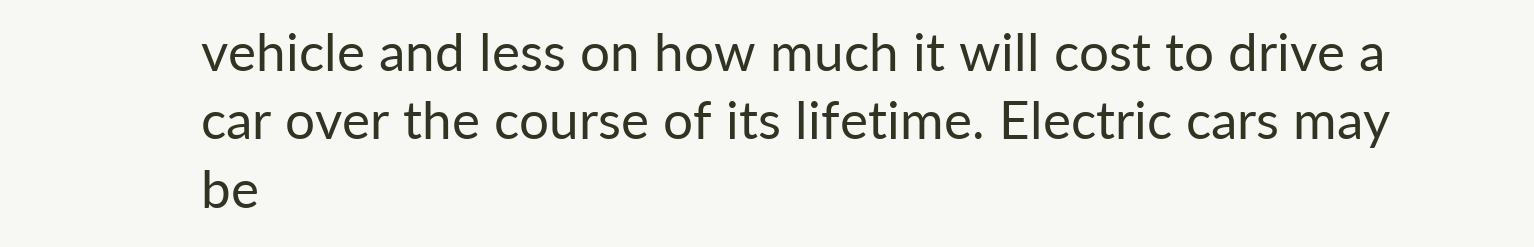vehicle and less on how much it will cost to drive a car over the course of its lifetime. Electric cars may be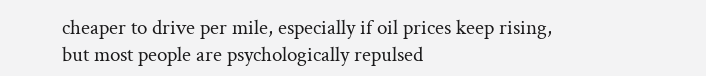cheaper to drive per mile, especially if oil prices keep rising, but most people are psychologically repulsed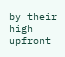by their high upfront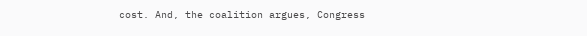cost. And, the coalition argues, Congress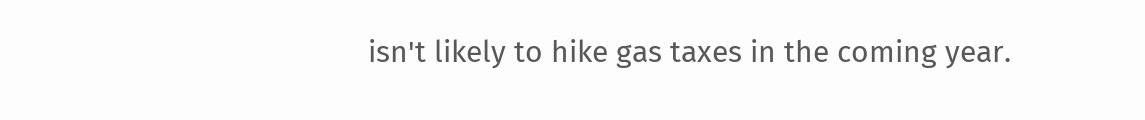isn't likely to hike gas taxes in the coming year.